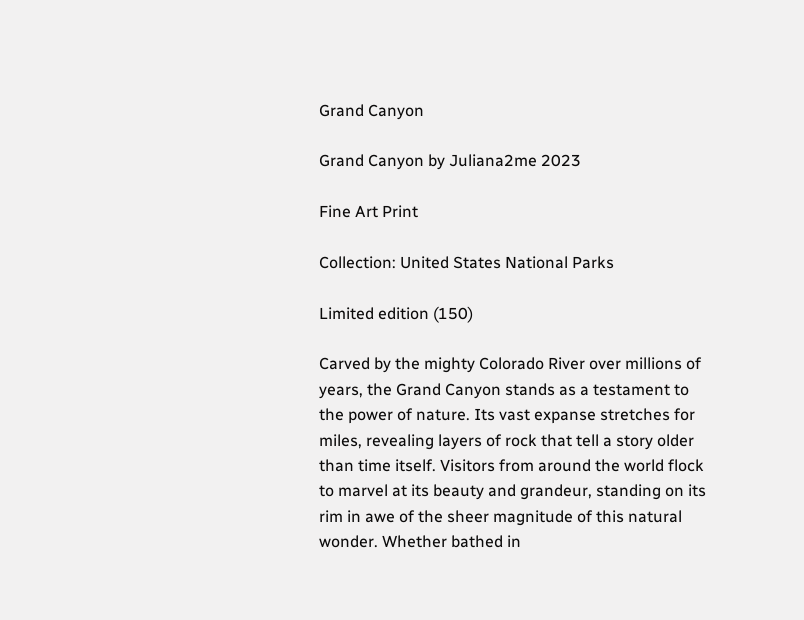Grand Canyon

Grand Canyon by Juliana2me 2023

Fine Art Print

Collection: United States National Parks

Limited edition (150)

Carved by the mighty Colorado River over millions of years, the Grand Canyon stands as a testament to the power of nature. Its vast expanse stretches for miles, revealing layers of rock that tell a story older than time itself. Visitors from around the world flock to marvel at its beauty and grandeur, standing on its rim in awe of the sheer magnitude of this natural wonder. Whether bathed in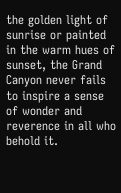the golden light of sunrise or painted in the warm hues of sunset, the Grand Canyon never fails to inspire a sense of wonder and reverence in all who behold it.